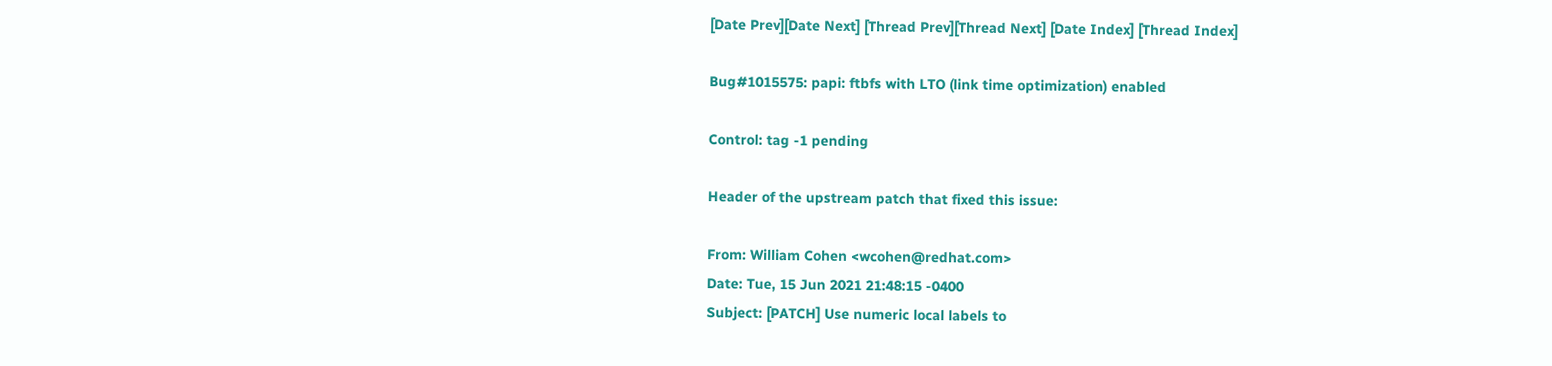[Date Prev][Date Next] [Thread Prev][Thread Next] [Date Index] [Thread Index]

Bug#1015575: papi: ftbfs with LTO (link time optimization) enabled

Control: tag -1 pending

Header of the upstream patch that fixed this issue:

From: William Cohen <wcohen@redhat.com>
Date: Tue, 15 Jun 2021 21:48:15 -0400
Subject: [PATCH] Use numeric local labels to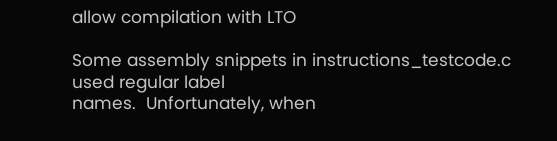allow compilation with LTO

Some assembly snippets in instructions_testcode.c used regular label
names.  Unfortunately, when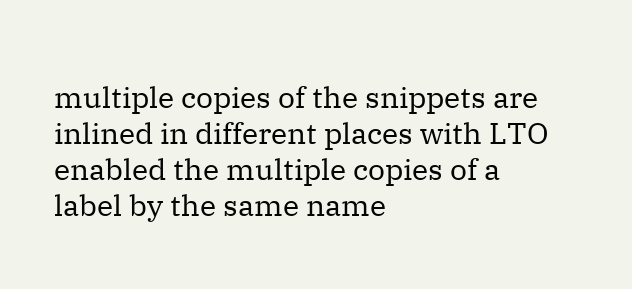multiple copies of the snippets are
inlined in different places with LTO enabled the multiple copies of a
label by the same name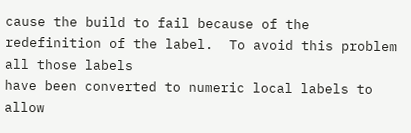cause the build to fail because of the
redefinition of the label.  To avoid this problem all those labels
have been converted to numeric local labels to allow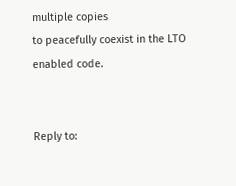multiple copies
to peacefully coexist in the LTO enabled code.


Reply to: